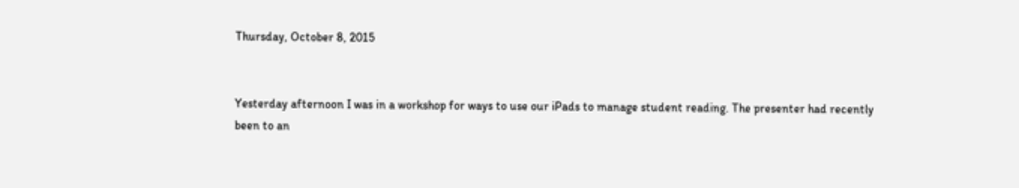Thursday, October 8, 2015


Yesterday afternoon I was in a workshop for ways to use our iPads to manage student reading. The presenter had recently been to an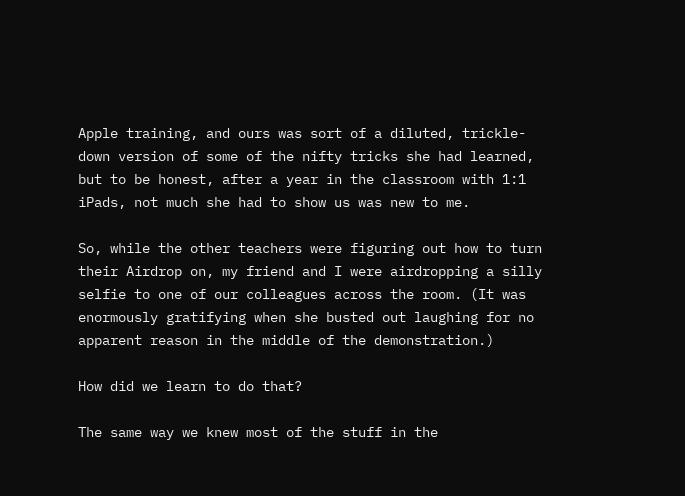Apple training, and ours was sort of a diluted, trickle-down version of some of the nifty tricks she had learned, but to be honest, after a year in the classroom with 1:1 iPads, not much she had to show us was new to me.

So, while the other teachers were figuring out how to turn their Airdrop on, my friend and I were airdropping a silly selfie to one of our colleagues across the room. (It was enormously gratifying when she busted out laughing for no apparent reason in the middle of the demonstration.)

How did we learn to do that?

The same way we knew most of the stuff in the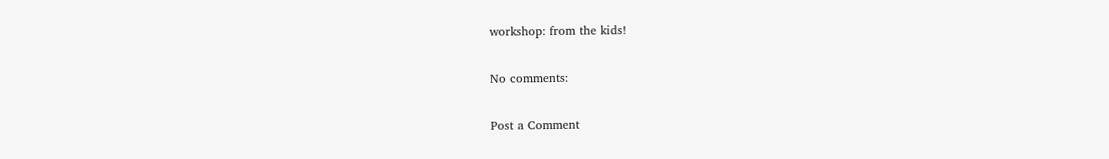workshop: from the kids!

No comments:

Post a Comment